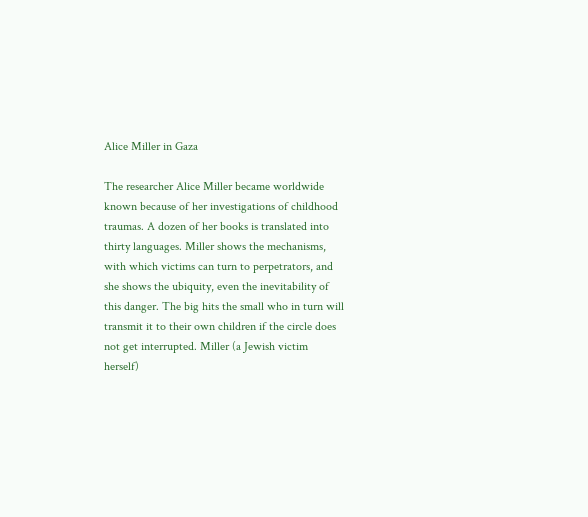Alice Miller in Gaza

The researcher Alice Miller became worldwide known because of her investigations of childhood traumas. A dozen of her books is translated into thirty languages. Miller shows the mechanisms, with which victims can turn to perpetrators, and she shows the ubiquity, even the inevitability of this danger. The big hits the small who in turn will transmit it to their own children if the circle does not get interrupted. Miller (a Jewish victim herself)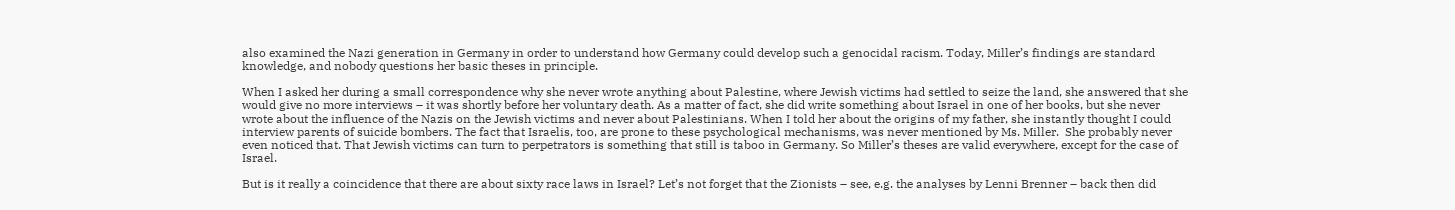also examined the Nazi generation in Germany in order to understand how Germany could develop such a genocidal racism. Today, Miller’s findings are standard knowledge, and nobody questions her basic theses in principle.

When I asked her during a small correspondence why she never wrote anything about Palestine, where Jewish victims had settled to seize the land, she answered that she would give no more interviews – it was shortly before her voluntary death. As a matter of fact, she did write something about Israel in one of her books, but she never wrote about the influence of the Nazis on the Jewish victims and never about Palestinians. When I told her about the origins of my father, she instantly thought I could interview parents of suicide bombers. The fact that Israelis, too, are prone to these psychological mechanisms, was never mentioned by Ms. Miller.  She probably never even noticed that. That Jewish victims can turn to perpetrators is something that still is taboo in Germany. So Miller’s theses are valid everywhere, except for the case of Israel.

But is it really a coincidence that there are about sixty race laws in Israel? Let’s not forget that the Zionists – see, e.g. the analyses by Lenni Brenner – back then did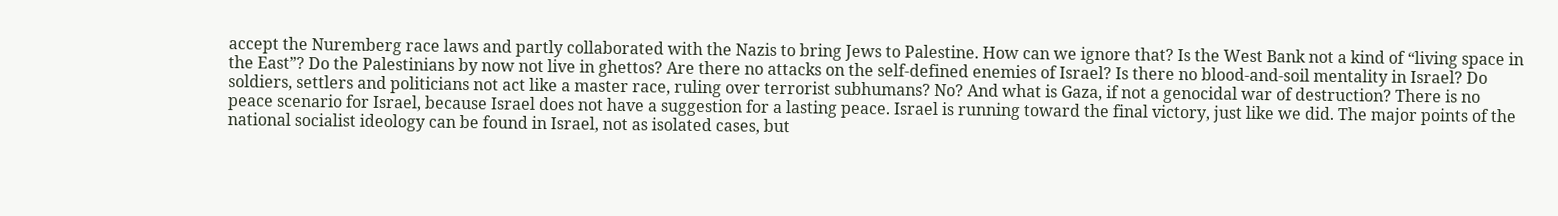accept the Nuremberg race laws and partly collaborated with the Nazis to bring Jews to Palestine. How can we ignore that? Is the West Bank not a kind of “living space in the East”? Do the Palestinians by now not live in ghettos? Are there no attacks on the self-defined enemies of Israel? Is there no blood-and-soil mentality in Israel? Do soldiers, settlers and politicians not act like a master race, ruling over terrorist subhumans? No? And what is Gaza, if not a genocidal war of destruction? There is no peace scenario for Israel, because Israel does not have a suggestion for a lasting peace. Israel is running toward the final victory, just like we did. The major points of the national socialist ideology can be found in Israel, not as isolated cases, but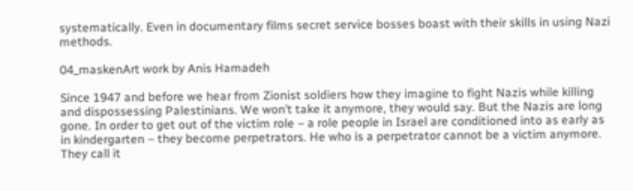systematically. Even in documentary films secret service bosses boast with their skills in using Nazi methods.

04_maskenArt work by Anis Hamadeh

Since 1947 and before we hear from Zionist soldiers how they imagine to fight Nazis while killing and dispossessing Palestinians. We won’t take it anymore, they would say. But the Nazis are long gone. In order to get out of the victim role – a role people in Israel are conditioned into as early as in kindergarten – they become perpetrators. He who is a perpetrator cannot be a victim anymore. They call it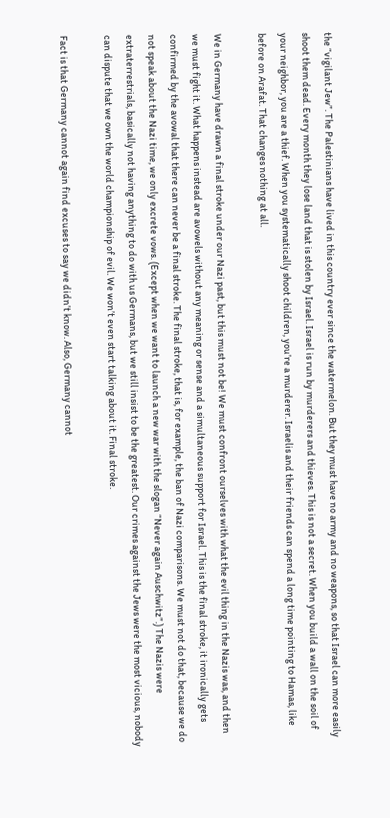the “vigilant Jew”. The Palestinians have lived in this country ever since the watermelon. But they must have no army and no weapons, so that Israel can more easily shoot them dead. Every month they lose land that is stolen by Israel. Israel is run by murderers and thieves. This is not a secret. When you build a wall on the soil of your neighbor, you are a thief. When you systematically shoot children, you’re a murderer. Israelis and their friends can spend a long time pointing to Hamas, like before on Arafat. That changes nothing at all.

We in Germany have drawn a final stroke under our Nazi past, but this must not be! We must confront ourselves with what the evil thing in the Nazis was, and then we must fight it. What happens instead are avowels without any meaning or sense and a simultaneous support for Israel. This is the final stroke, it ironically gets confirmed by the avowal that there can never be a final stroke. The final stroke, that is, for example, the ban of Nazi comparisons. We must not do that, because we do not speak about the Nazi time, we only excrete vows. (Except when we want to launch a new war with the slogan “Never again Auschwitz”.) The Nazis were extraterrestrials, basically not having anything to do with us Germans, but we still insist to be the greatest. Our crimes against the Jews were the most vicious, nobody can dispute that we own the world championship of evil. We won’t even start talking about it. Final stroke.

Fact is that Germany cannot again find excuses to say we didn’t know. Also, Germany cannot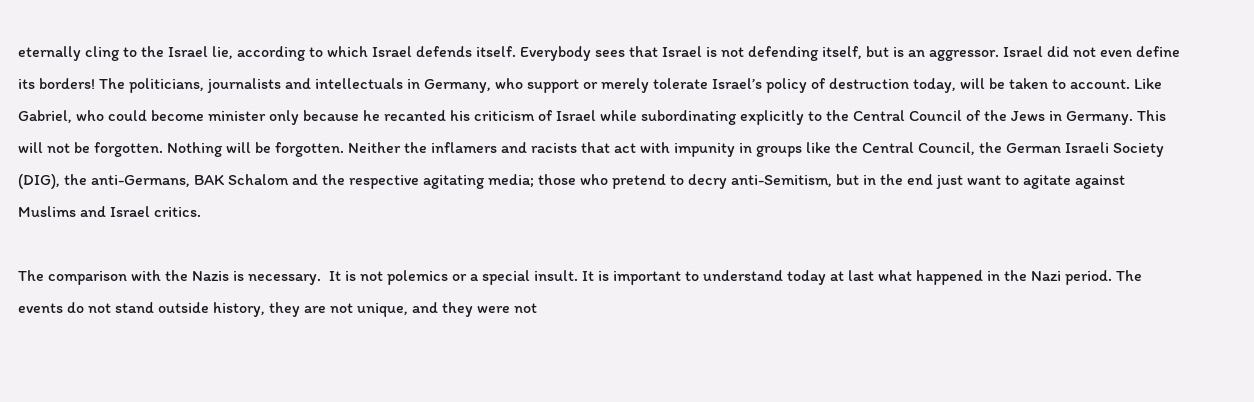eternally cling to the Israel lie, according to which Israel defends itself. Everybody sees that Israel is not defending itself, but is an aggressor. Israel did not even define its borders! The politicians, journalists and intellectuals in Germany, who support or merely tolerate Israel’s policy of destruction today, will be taken to account. Like Gabriel, who could become minister only because he recanted his criticism of Israel while subordinating explicitly to the Central Council of the Jews in Germany. This will not be forgotten. Nothing will be forgotten. Neither the inflamers and racists that act with impunity in groups like the Central Council, the German Israeli Society (DIG), the anti-Germans, BAK Schalom and the respective agitating media; those who pretend to decry anti-Semitism, but in the end just want to agitate against Muslims and Israel critics.

The comparison with the Nazis is necessary.  It is not polemics or a special insult. It is important to understand today at last what happened in the Nazi period. The events do not stand outside history, they are not unique, and they were not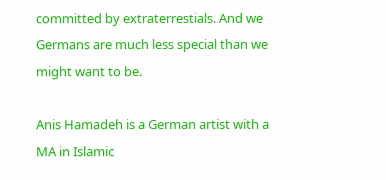committed by extraterrestials. And we Germans are much less special than we might want to be.

Anis Hamadeh is a German artist with a MA in Islamic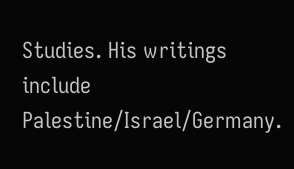Studies. His writings include Palestine/Israel/Germany.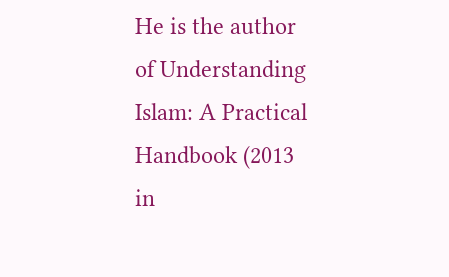He is the author of Understanding Islam: A Practical Handbook (2013 in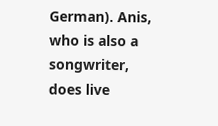German). Anis, who is also a songwriter, does live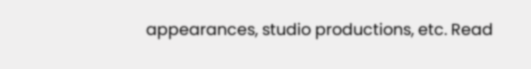appearances, studio productions, etc. Read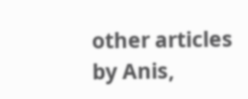other articles by Anis,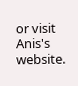or visit Anis's website.